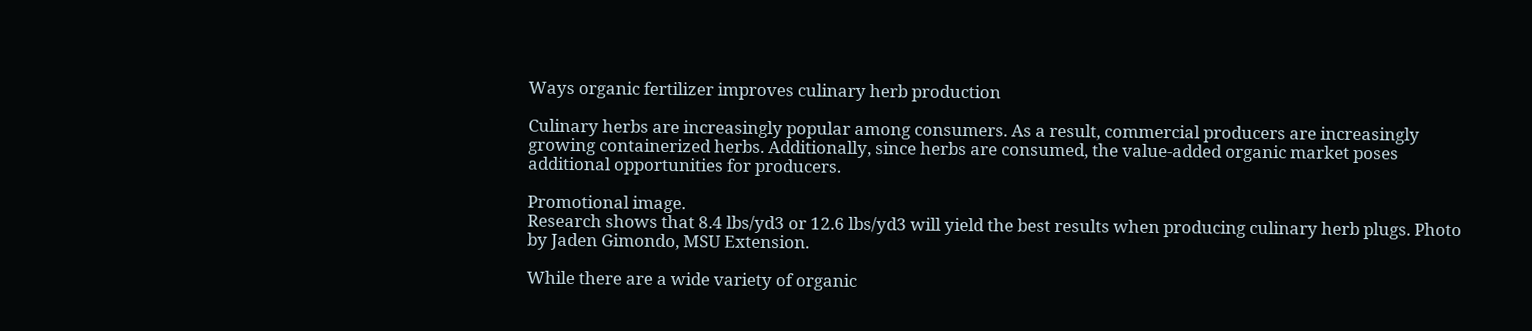Ways organic fertilizer improves culinary herb production

Culinary herbs are increasingly popular among consumers. As a result, commercial producers are increasingly growing containerized herbs. Additionally, since herbs are consumed, the value-added organic market poses additional opportunities for producers.

Promotional image.
Research shows that 8.4 lbs/yd3 or 12.6 lbs/yd3 will yield the best results when producing culinary herb plugs. Photo by Jaden Gimondo, MSU Extension.

While there are a wide variety of organic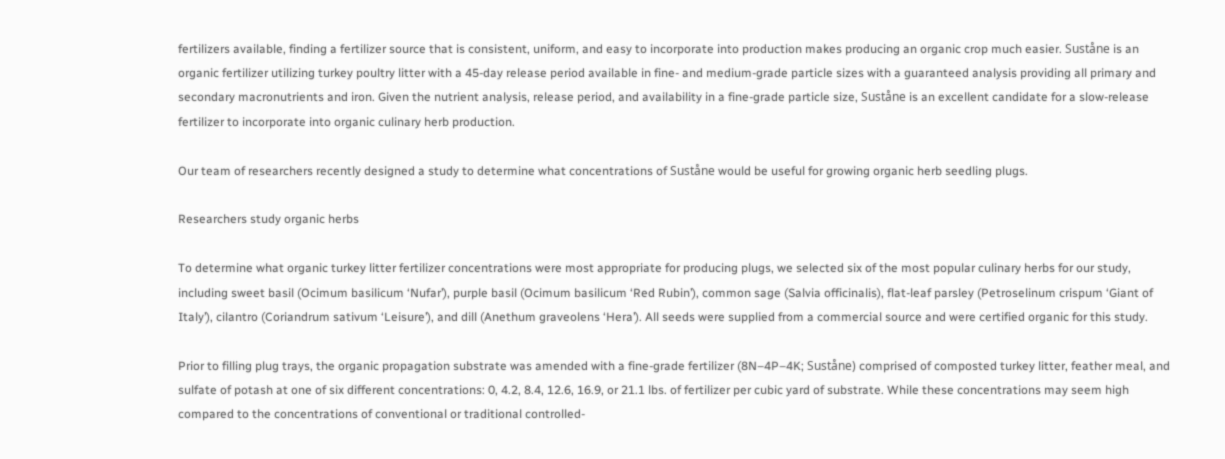fertilizers available, finding a fertilizer source that is consistent, uniform, and easy to incorporate into production makes producing an organic crop much easier. Suståne is an organic fertilizer utilizing turkey poultry litter with a 45-day release period available in fine- and medium-grade particle sizes with a guaranteed analysis providing all primary and secondary macronutrients and iron. Given the nutrient analysis, release period, and availability in a fine-grade particle size, Suståne is an excellent candidate for a slow-release fertilizer to incorporate into organic culinary herb production.

Our team of researchers recently designed a study to determine what concentrations of Suståne would be useful for growing organic herb seedling plugs.

Researchers study organic herbs

To determine what organic turkey litter fertilizer concentrations were most appropriate for producing plugs, we selected six of the most popular culinary herbs for our study, including sweet basil (Ocimum basilicum ‘Nufar’), purple basil (Ocimum basilicum ‘Red Rubin’), common sage (Salvia officinalis), flat-leaf parsley (Petroselinum crispum ‘Giant of Italy’), cilantro (Coriandrum sativum ‘Leisure’), and dill (Anethum graveolens ‘Hera’). All seeds were supplied from a commercial source and were certified organic for this study.

Prior to filling plug trays, the organic propagation substrate was amended with a fine-grade fertilizer (8N–4P–4K; Suståne) comprised of composted turkey litter, feather meal, and sulfate of potash at one of six different concentrations: 0, 4.2, 8.4, 12.6, 16.9, or 21.1 lbs. of fertilizer per cubic yard of substrate. While these concentrations may seem high compared to the concentrations of conventional or traditional controlled-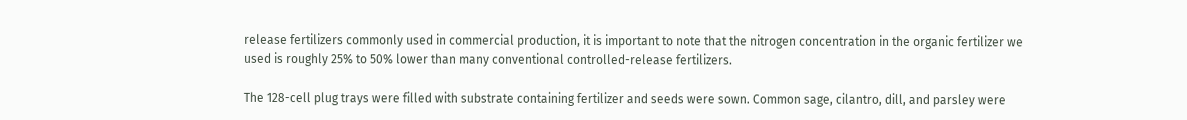release fertilizers commonly used in commercial production, it is important to note that the nitrogen concentration in the organic fertilizer we used is roughly 25% to 50% lower than many conventional controlled-release fertilizers.

The 128-cell plug trays were filled with substrate containing fertilizer and seeds were sown. Common sage, cilantro, dill, and parsley were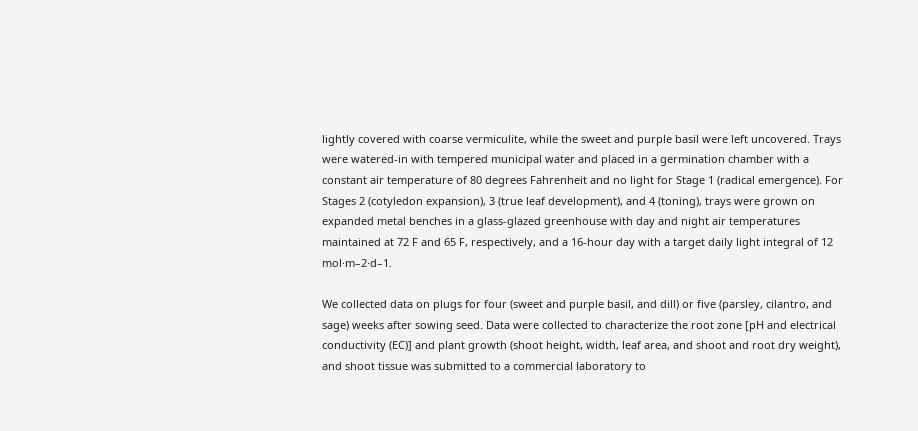lightly covered with coarse vermiculite, while the sweet and purple basil were left uncovered. Trays were watered-in with tempered municipal water and placed in a germination chamber with a constant air temperature of 80 degrees Fahrenheit and no light for Stage 1 (radical emergence). For Stages 2 (cotyledon expansion), 3 (true leaf development), and 4 (toning), trays were grown on expanded metal benches in a glass-glazed greenhouse with day and night air temperatures maintained at 72 F and 65 F, respectively, and a 16-hour day with a target daily light integral of 12 mol·m–2·d–1.

We collected data on plugs for four (sweet and purple basil, and dill) or five (parsley, cilantro, and sage) weeks after sowing seed. Data were collected to characterize the root zone [pH and electrical conductivity (EC)] and plant growth (shoot height, width, leaf area, and shoot and root dry weight), and shoot tissue was submitted to a commercial laboratory to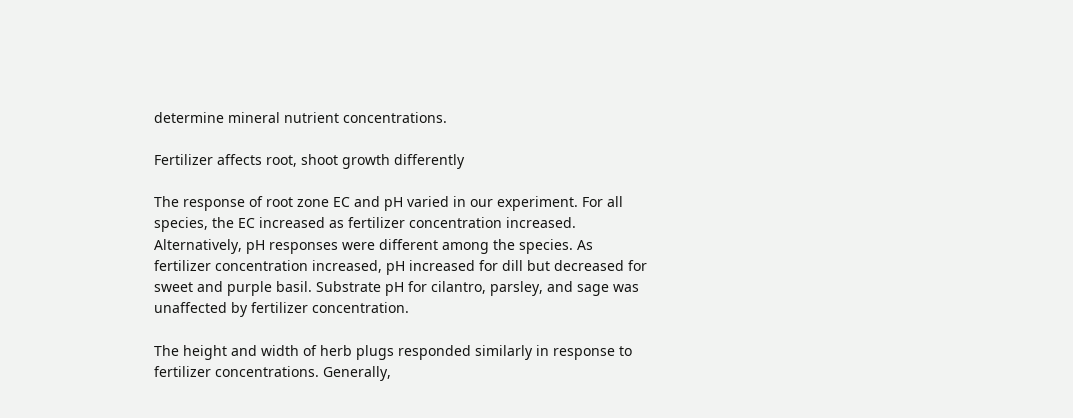determine mineral nutrient concentrations.

Fertilizer affects root, shoot growth differently

The response of root zone EC and pH varied in our experiment. For all species, the EC increased as fertilizer concentration increased. Alternatively, pH responses were different among the species. As fertilizer concentration increased, pH increased for dill but decreased for sweet and purple basil. Substrate pH for cilantro, parsley, and sage was unaffected by fertilizer concentration.

The height and width of herb plugs responded similarly in response to fertilizer concentrations. Generally,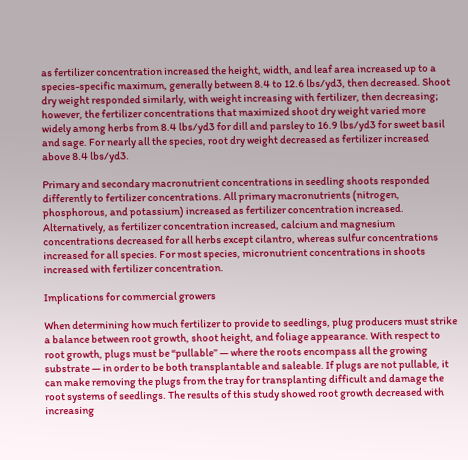as fertilizer concentration increased the height, width, and leaf area increased up to a species-specific maximum, generally between 8.4 to 12.6 lbs/yd3, then decreased. Shoot dry weight responded similarly, with weight increasing with fertilizer, then decreasing; however, the fertilizer concentrations that maximized shoot dry weight varied more widely among herbs from 8.4 lbs/yd3 for dill and parsley to 16.9 lbs/yd3 for sweet basil and sage. For nearly all the species, root dry weight decreased as fertilizer increased above 8.4 lbs/yd3.

Primary and secondary macronutrient concentrations in seedling shoots responded differently to fertilizer concentrations. All primary macronutrients (nitrogen, phosphorous, and potassium) increased as fertilizer concentration increased. Alternatively, as fertilizer concentration increased, calcium and magnesium concentrations decreased for all herbs except cilantro, whereas sulfur concentrations increased for all species. For most species, micronutrient concentrations in shoots increased with fertilizer concentration.

Implications for commercial growers

When determining how much fertilizer to provide to seedlings, plug producers must strike a balance between root growth, shoot height, and foliage appearance. With respect to root growth, plugs must be “pullable” — where the roots encompass all the growing substrate — in order to be both transplantable and saleable. If plugs are not pullable, it can make removing the plugs from the tray for transplanting difficult and damage the root systems of seedlings. The results of this study showed root growth decreased with increasing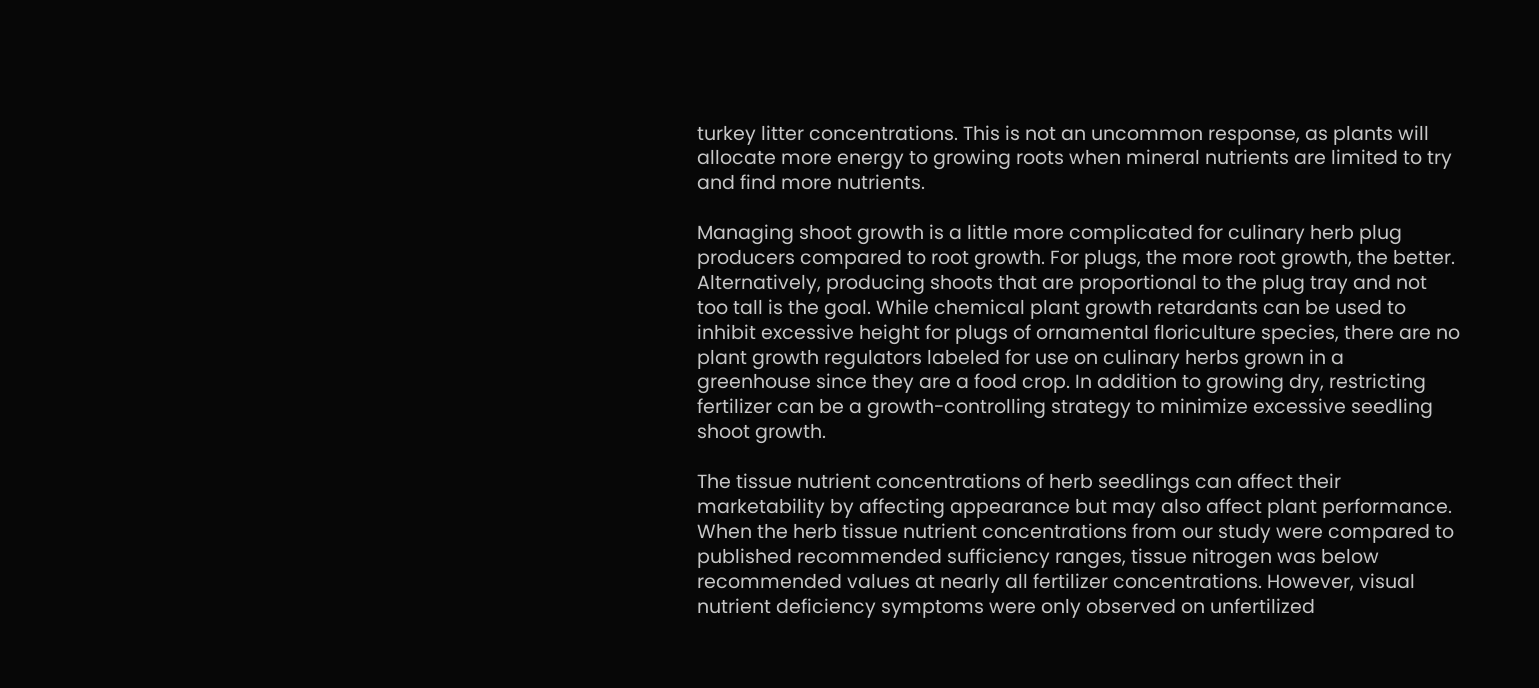turkey litter concentrations. This is not an uncommon response, as plants will allocate more energy to growing roots when mineral nutrients are limited to try and find more nutrients.

Managing shoot growth is a little more complicated for culinary herb plug producers compared to root growth. For plugs, the more root growth, the better. Alternatively, producing shoots that are proportional to the plug tray and not too tall is the goal. While chemical plant growth retardants can be used to inhibit excessive height for plugs of ornamental floriculture species, there are no plant growth regulators labeled for use on culinary herbs grown in a greenhouse since they are a food crop. In addition to growing dry, restricting fertilizer can be a growth-controlling strategy to minimize excessive seedling shoot growth.

The tissue nutrient concentrations of herb seedlings can affect their marketability by affecting appearance but may also affect plant performance. When the herb tissue nutrient concentrations from our study were compared to published recommended sufficiency ranges, tissue nitrogen was below recommended values at nearly all fertilizer concentrations. However, visual nutrient deficiency symptoms were only observed on unfertilized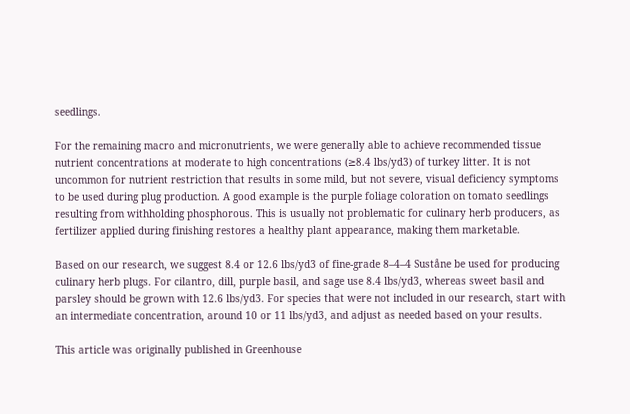seedlings.

For the remaining macro and micronutrients, we were generally able to achieve recommended tissue nutrient concentrations at moderate to high concentrations (≥8.4 lbs/yd3) of turkey litter. It is not uncommon for nutrient restriction that results in some mild, but not severe, visual deficiency symptoms to be used during plug production. A good example is the purple foliage coloration on tomato seedlings resulting from withholding phosphorous. This is usually not problematic for culinary herb producers, as fertilizer applied during finishing restores a healthy plant appearance, making them marketable.

Based on our research, we suggest 8.4 or 12.6 lbs/yd3 of fine-grade 8–4–4 Suståne be used for producing culinary herb plugs. For cilantro, dill, purple basil, and sage use 8.4 lbs/yd3, whereas sweet basil and parsley should be grown with 12.6 lbs/yd3. For species that were not included in our research, start with an intermediate concentration, around 10 or 11 lbs/yd3, and adjust as needed based on your results.

This article was originally published in Greenhouse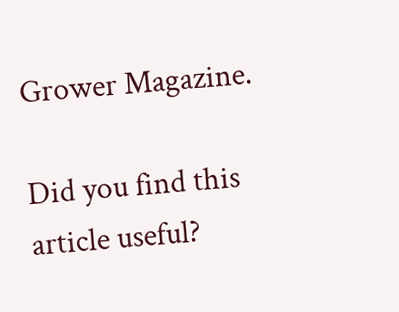Grower Magazine.

Did you find this article useful?